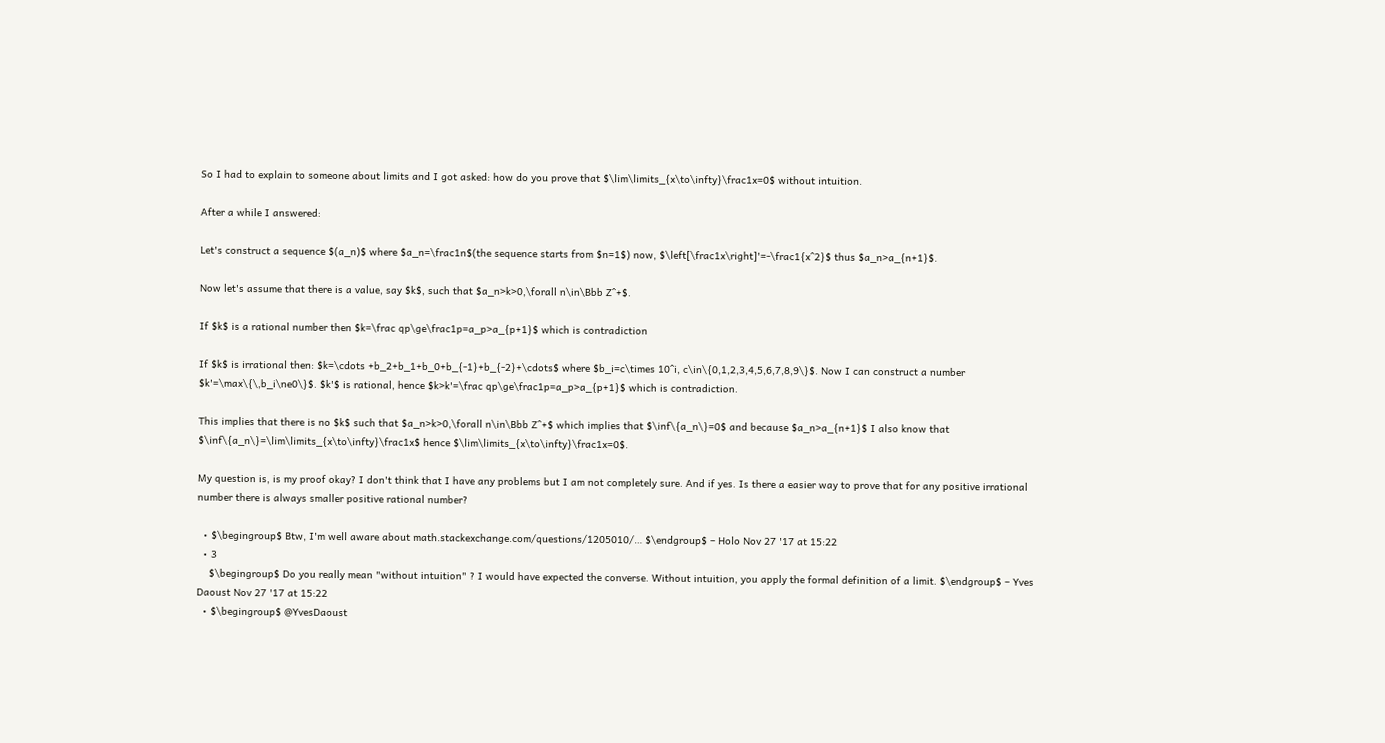So I had to explain to someone about limits and I got asked: how do you prove that $\lim\limits_{x\to\infty}\frac1x=0$ without intuition.

After a while I answered:

Let's construct a sequence $(a_n)$ where $a_n=\frac1n$(the sequence starts from $n=1$) now, $\left[\frac1x\right]'=-\frac1{x^2}$ thus $a_n>a_{n+1}$.

Now let's assume that there is a value, say $k$, such that $a_n>k>0,\forall n\in\Bbb Z^+$.

If $k$ is a rational number then $k=\frac qp\ge\frac1p=a_p>a_{p+1}$ which is contradiction

If $k$ is irrational then: $k=\cdots +b_2+b_1+b_0+b_{-1}+b_{-2}+\cdots$ where $b_i=c\times 10^i, c\in\{0,1,2,3,4,5,6,7,8,9\}$. Now I can construct a number $k'=\max\{\,b_i\ne0\}$. $k'$ is rational, hence $k>k'=\frac qp\ge\frac1p=a_p>a_{p+1}$ which is contradiction.

This implies that there is no $k$ such that $a_n>k>0,\forall n\in\Bbb Z^+$ which implies that $\inf\{a_n\}=0$ and because $a_n>a_{n+1}$ I also know that $\inf\{a_n\}=\lim\limits_{x\to\infty}\frac1x$ hence $\lim\limits_{x\to\infty}\frac1x=0$.

My question is, is my proof okay? I don't think that I have any problems but I am not completely sure. And if yes. Is there a easier way to prove that for any positive irrational number there is always smaller positive rational number?

  • $\begingroup$ Btw, I'm well aware about math.stackexchange.com/questions/1205010/… $\endgroup$ – Holo Nov 27 '17 at 15:22
  • 3
    $\begingroup$ Do you really mean "without intuition" ? I would have expected the converse. Without intuition, you apply the formal definition of a limit. $\endgroup$ – Yves Daoust Nov 27 '17 at 15:22
  • $\begingroup$ @YvesDaoust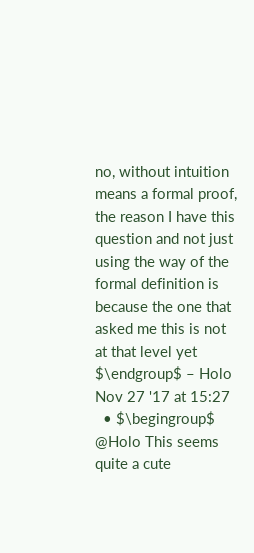no, without intuition means a formal proof, the reason I have this question and not just using the way of the formal definition is because the one that asked me this is not at that level yet $\endgroup$ – Holo Nov 27 '17 at 15:27
  • $\begingroup$ @Holo This seems quite a cute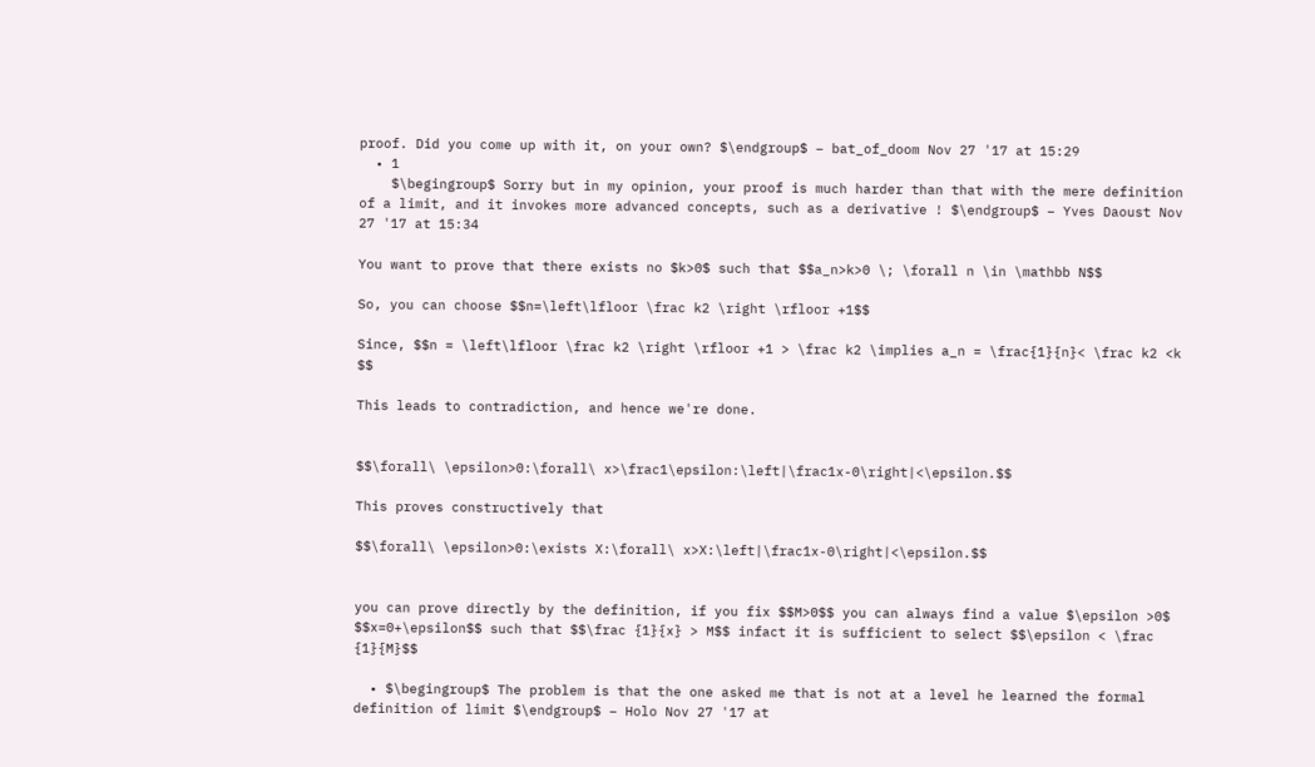proof. Did you come up with it, on your own? $\endgroup$ – bat_of_doom Nov 27 '17 at 15:29
  • 1
    $\begingroup$ Sorry but in my opinion, your proof is much harder than that with the mere definition of a limit, and it invokes more advanced concepts, such as a derivative ! $\endgroup$ – Yves Daoust Nov 27 '17 at 15:34

You want to prove that there exists no $k>0$ such that $$a_n>k>0 \; \forall n \in \mathbb N$$

So, you can choose $$n=\left\lfloor \frac k2 \right \rfloor +1$$

Since, $$n = \left\lfloor \frac k2 \right \rfloor +1 > \frac k2 \implies a_n = \frac{1}{n}< \frac k2 <k $$

This leads to contradiction, and hence we're done.


$$\forall\ \epsilon>0:\forall\ x>\frac1\epsilon:\left|\frac1x-0\right|<\epsilon.$$

This proves constructively that

$$\forall\ \epsilon>0:\exists X:\forall\ x>X:\left|\frac1x-0\right|<\epsilon.$$


you can prove directly by the definition, if you fix $$M>0$$ you can always find a value $\epsilon >0$ $$x=0+\epsilon$$ such that $$\frac {1}{x} > M$$ infact it is sufficient to select $$\epsilon < \frac {1}{M}$$

  • $\begingroup$ The problem is that the one asked me that is not at a level he learned the formal definition of limit $\endgroup$ – Holo Nov 27 '17 at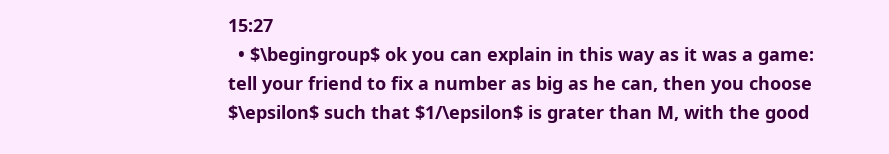15:27
  • $\begingroup$ ok you can explain in this way as it was a game: tell your friend to fix a number as big as he can, then you choose $\epsilon$ such that $1/\epsilon$ is grater than M, with the good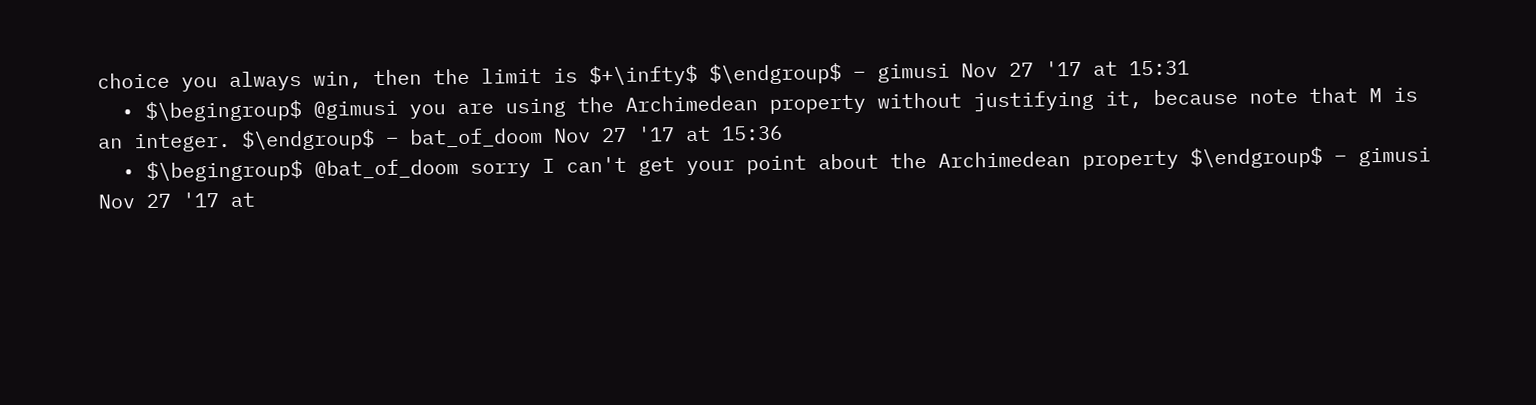choice you always win, then the limit is $+\infty$ $\endgroup$ – gimusi Nov 27 '17 at 15:31
  • $\begingroup$ @gimusi you are using the Archimedean property without justifying it, because note that M is an integer. $\endgroup$ – bat_of_doom Nov 27 '17 at 15:36
  • $\begingroup$ @bat_of_doom sorry I can't get your point about the Archimedean property $\endgroup$ – gimusi Nov 27 '17 at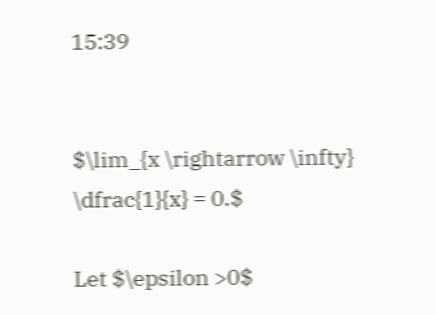15:39


$\lim_{x \rightarrow \infty} \dfrac{1}{x} = 0.$

Let $\epsilon >0$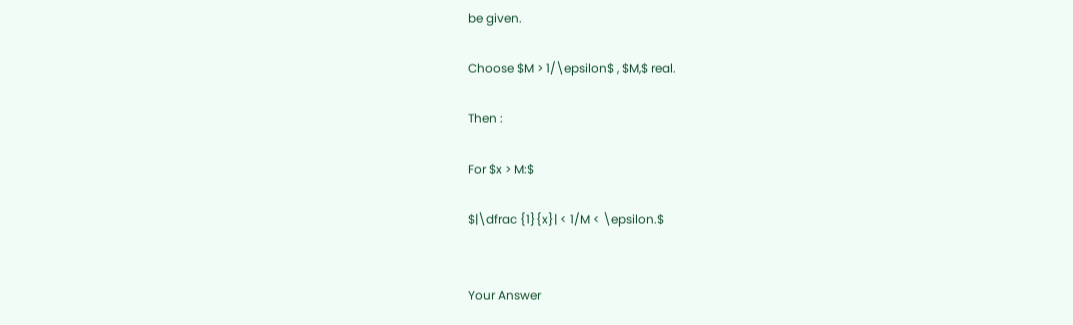be given.

Choose $M > 1/\epsilon$ , $M,$ real.

Then :

For $x > M:$

$|\dfrac {1}{x}| < 1/M < \epsilon.$


Your Answer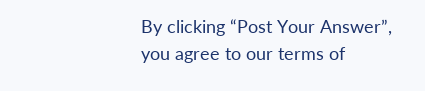By clicking “Post Your Answer”, you agree to our terms of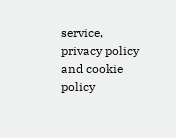service, privacy policy and cookie policy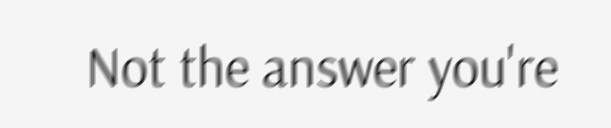Not the answer you're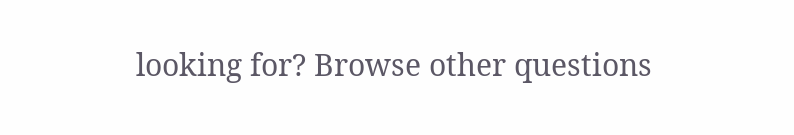looking for? Browse other questions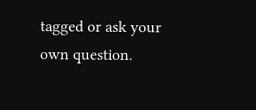tagged or ask your own question.